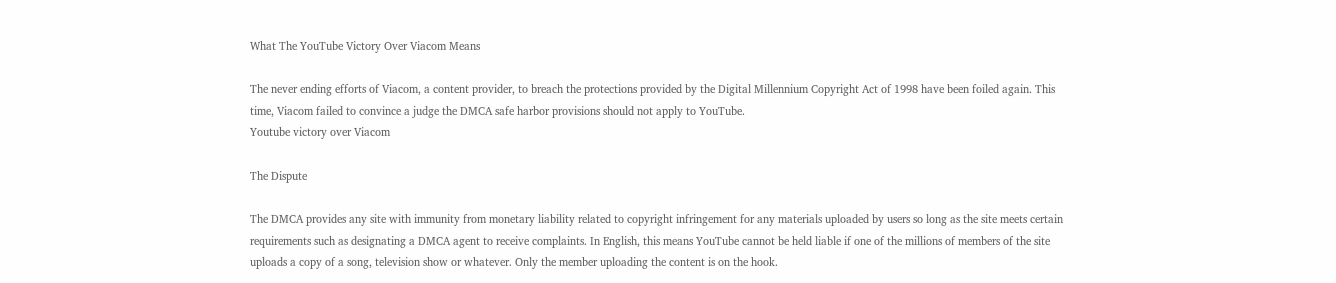What The YouTube Victory Over Viacom Means

The never ending efforts of Viacom, a content provider, to breach the protections provided by the Digital Millennium Copyright Act of 1998 have been foiled again. This time, Viacom failed to convince a judge the DMCA safe harbor provisions should not apply to YouTube.
Youtube victory over Viacom

The Dispute

The DMCA provides any site with immunity from monetary liability related to copyright infringement for any materials uploaded by users so long as the site meets certain requirements such as designating a DMCA agent to receive complaints. In English, this means YouTube cannot be held liable if one of the millions of members of the site uploads a copy of a song, television show or whatever. Only the member uploading the content is on the hook.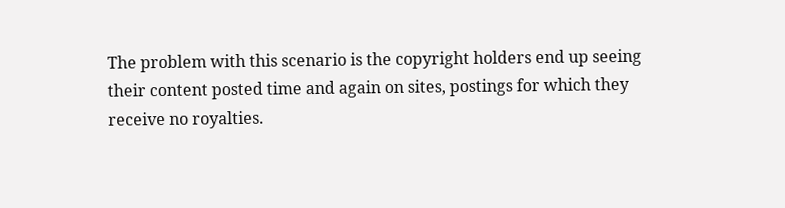The problem with this scenario is the copyright holders end up seeing their content posted time and again on sites, postings for which they receive no royalties.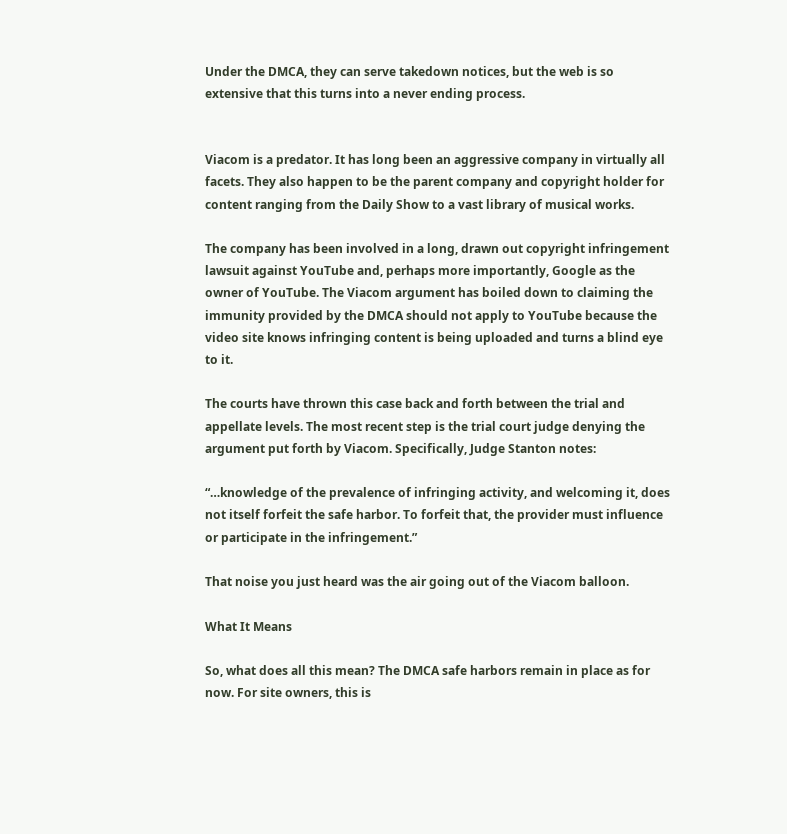Under the DMCA, they can serve takedown notices, but the web is so extensive that this turns into a never ending process.


Viacom is a predator. It has long been an aggressive company in virtually all facets. They also happen to be the parent company and copyright holder for content ranging from the Daily Show to a vast library of musical works.

The company has been involved in a long, drawn out copyright infringement lawsuit against YouTube and, perhaps more importantly, Google as the owner of YouTube. The Viacom argument has boiled down to claiming the immunity provided by the DMCA should not apply to YouTube because the video site knows infringing content is being uploaded and turns a blind eye to it.

The courts have thrown this case back and forth between the trial and appellate levels. The most recent step is the trial court judge denying the argument put forth by Viacom. Specifically, Judge Stanton notes:

“…knowledge of the prevalence of infringing activity, and welcoming it, does not itself forfeit the safe harbor. To forfeit that, the provider must influence or participate in the infringement.”

That noise you just heard was the air going out of the Viacom balloon.

What It Means

So, what does all this mean? The DMCA safe harbors remain in place as for now. For site owners, this is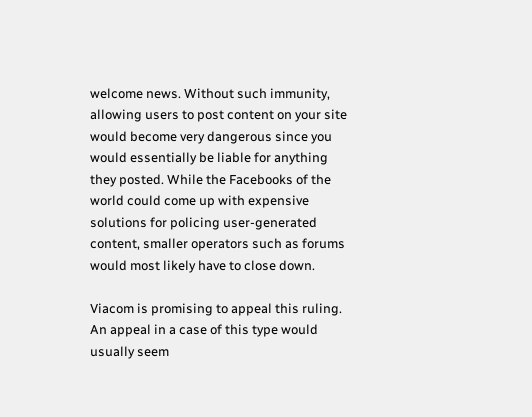welcome news. Without such immunity, allowing users to post content on your site would become very dangerous since you would essentially be liable for anything they posted. While the Facebooks of the world could come up with expensive solutions for policing user-generated content, smaller operators such as forums would most likely have to close down.

Viacom is promising to appeal this ruling. An appeal in a case of this type would usually seem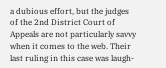a dubious effort, but the judges of the 2nd District Court of Appeals are not particularly savvy when it comes to the web. Their last ruling in this case was laugh-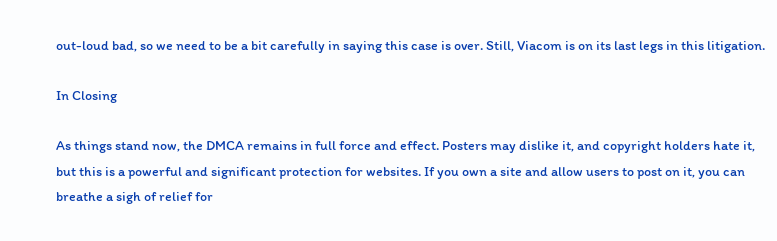out-loud bad, so we need to be a bit carefully in saying this case is over. Still, Viacom is on its last legs in this litigation.

In Closing

As things stand now, the DMCA remains in full force and effect. Posters may dislike it, and copyright holders hate it, but this is a powerful and significant protection for websites. If you own a site and allow users to post on it, you can breathe a sigh of relief for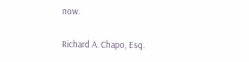now.

Richard A. Chapo, Esq.